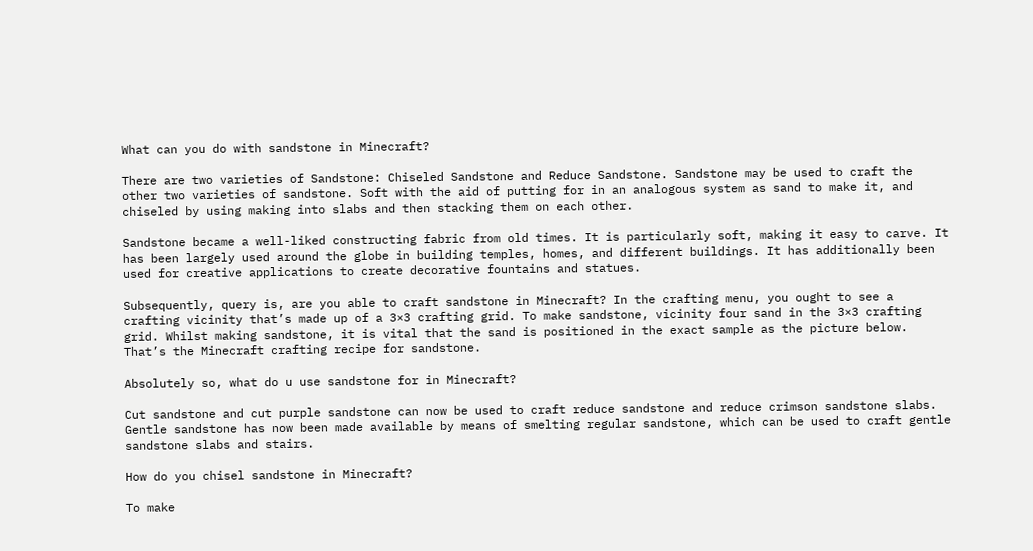What can you do with sandstone in Minecraft?

There are two varieties of Sandstone: Chiseled Sandstone and Reduce Sandstone. Sandstone may be used to craft the other two varieties of sandstone. Soft with the aid of putting for in an analogous system as sand to make it, and chiseled by using making into slabs and then stacking them on each other.

Sandstone became a well-liked constructing fabric from old times. It is particularly soft, making it easy to carve. It has been largely used around the globe in building temples, homes, and different buildings. It has additionally been used for creative applications to create decorative fountains and statues.

Subsequently, query is, are you able to craft sandstone in Minecraft? In the crafting menu, you ought to see a crafting vicinity that’s made up of a 3×3 crafting grid. To make sandstone, vicinity four sand in the 3×3 crafting grid. Whilst making sandstone, it is vital that the sand is positioned in the exact sample as the picture below. That’s the Minecraft crafting recipe for sandstone.

Absolutely so, what do u use sandstone for in Minecraft?

Cut sandstone and cut purple sandstone can now be used to craft reduce sandstone and reduce crimson sandstone slabs. Gentle sandstone has now been made available by means of smelting regular sandstone, which can be used to craft gentle sandstone slabs and stairs.

How do you chisel sandstone in Minecraft?

To make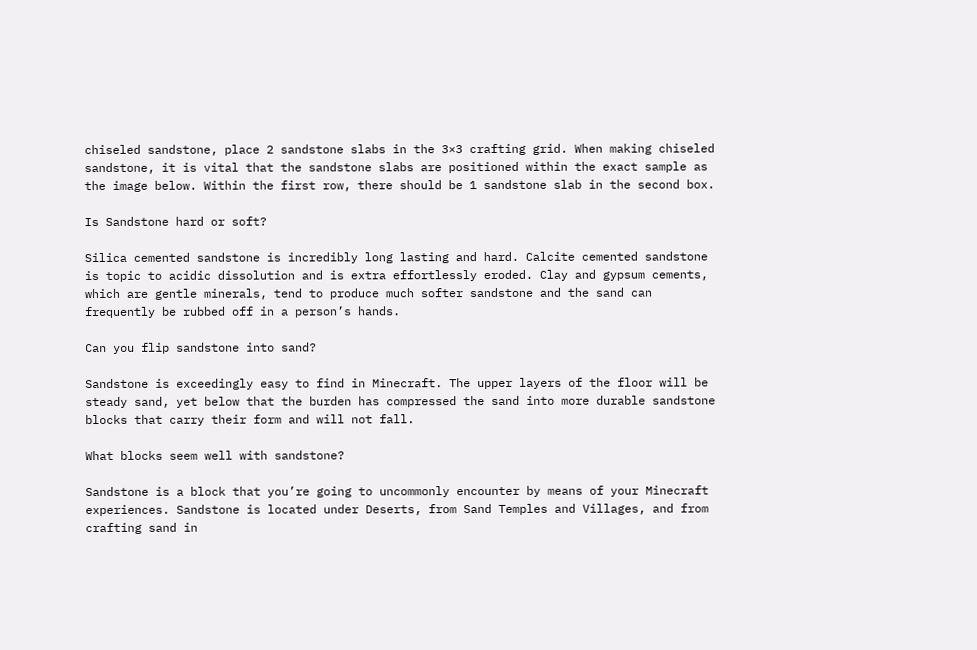chiseled sandstone, place 2 sandstone slabs in the 3×3 crafting grid. When making chiseled sandstone, it is vital that the sandstone slabs are positioned within the exact sample as the image below. Within the first row, there should be 1 sandstone slab in the second box.

Is Sandstone hard or soft?

Silica cemented sandstone is incredibly long lasting and hard. Calcite cemented sandstone is topic to acidic dissolution and is extra effortlessly eroded. Clay and gypsum cements, which are gentle minerals, tend to produce much softer sandstone and the sand can frequently be rubbed off in a person’s hands.

Can you flip sandstone into sand?

Sandstone is exceedingly easy to find in Minecraft. The upper layers of the floor will be steady sand, yet below that the burden has compressed the sand into more durable sandstone blocks that carry their form and will not fall.

What blocks seem well with sandstone?

Sandstone is a block that you’re going to uncommonly encounter by means of your Minecraft experiences. Sandstone is located under Deserts, from Sand Temples and Villages, and from crafting sand in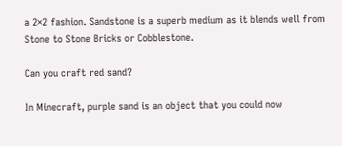a 2×2 fashion. Sandstone is a superb medium as it blends well from Stone to Stone Bricks or Cobblestone.

Can you craft red sand?

In Minecraft, purple sand is an object that you could now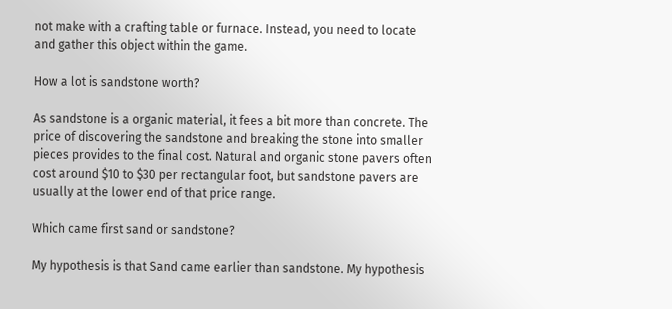not make with a crafting table or furnace. Instead, you need to locate and gather this object within the game.

How a lot is sandstone worth?

As sandstone is a organic material, it fees a bit more than concrete. The price of discovering the sandstone and breaking the stone into smaller pieces provides to the final cost. Natural and organic stone pavers often cost around $10 to $30 per rectangular foot, but sandstone pavers are usually at the lower end of that price range.

Which came first sand or sandstone?

My hypothesis is that Sand came earlier than sandstone. My hypothesis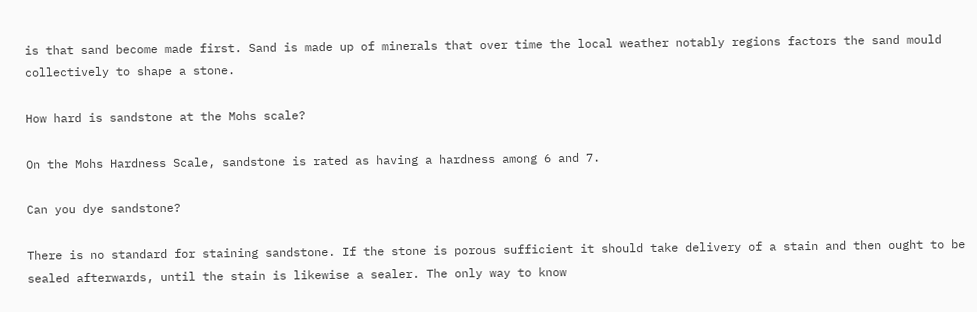is that sand become made first. Sand is made up of minerals that over time the local weather notably regions factors the sand mould collectively to shape a stone.

How hard is sandstone at the Mohs scale?

On the Mohs Hardness Scale, sandstone is rated as having a hardness among 6 and 7.

Can you dye sandstone?

There is no standard for staining sandstone. If the stone is porous sufficient it should take delivery of a stain and then ought to be sealed afterwards, until the stain is likewise a sealer. The only way to know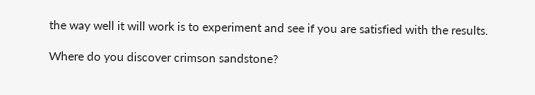the way well it will work is to experiment and see if you are satisfied with the results.

Where do you discover crimson sandstone?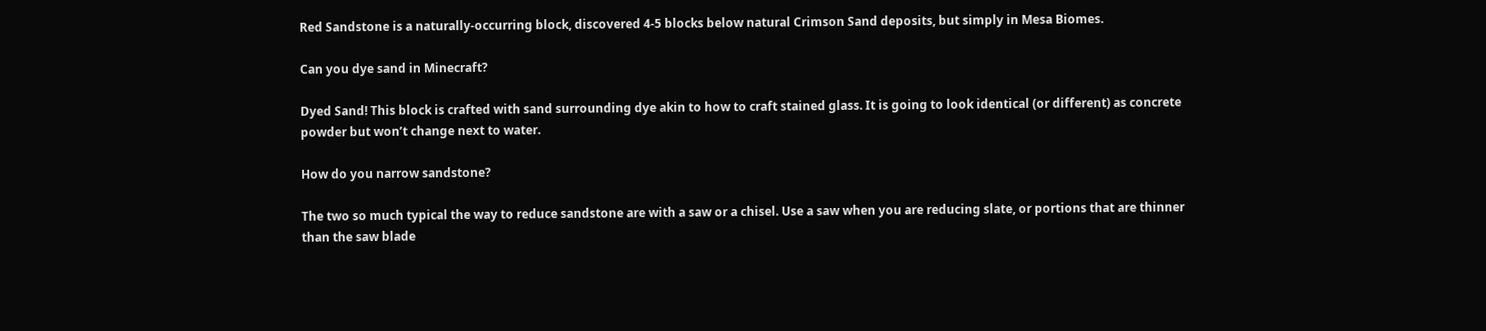Red Sandstone is a naturally-occurring block, discovered 4-5 blocks below natural Crimson Sand deposits, but simply in Mesa Biomes.

Can you dye sand in Minecraft?

Dyed Sand! This block is crafted with sand surrounding dye akin to how to craft stained glass. It is going to look identical (or different) as concrete powder but won’t change next to water.

How do you narrow sandstone?

The two so much typical the way to reduce sandstone are with a saw or a chisel. Use a saw when you are reducing slate, or portions that are thinner than the saw blade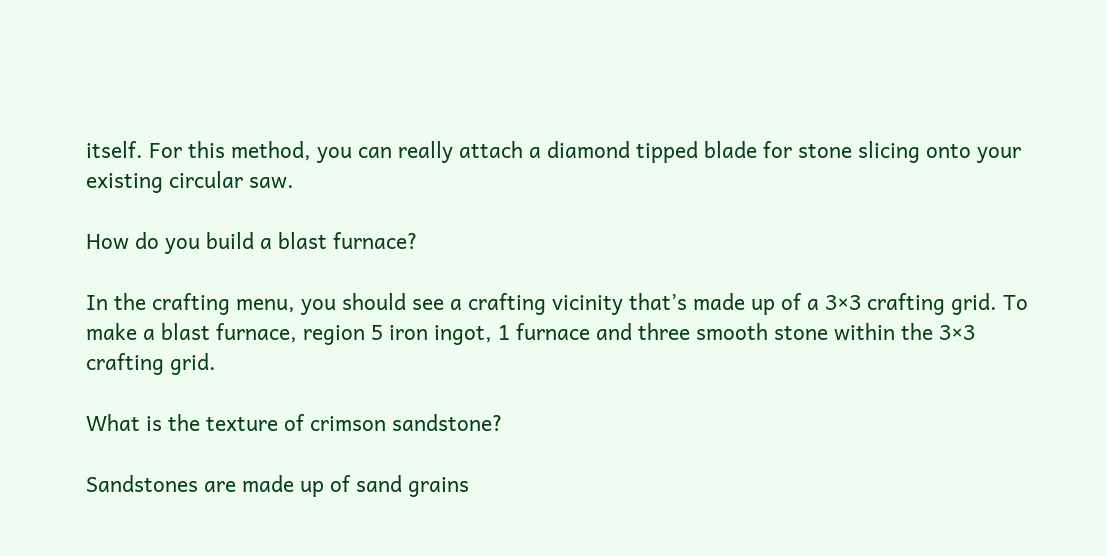itself. For this method, you can really attach a diamond tipped blade for stone slicing onto your existing circular saw.

How do you build a blast furnace?

In the crafting menu, you should see a crafting vicinity that’s made up of a 3×3 crafting grid. To make a blast furnace, region 5 iron ingot, 1 furnace and three smooth stone within the 3×3 crafting grid.

What is the texture of crimson sandstone?

Sandstones are made up of sand grains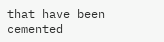that have been cemented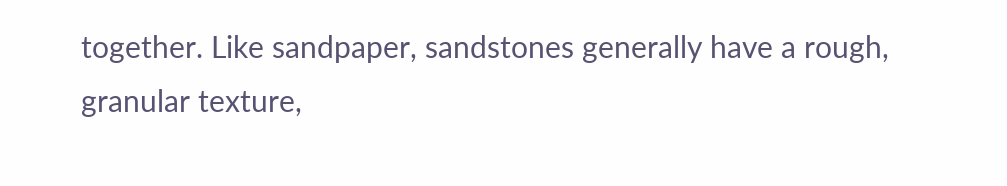together. Like sandpaper, sandstones generally have a rough, granular texture,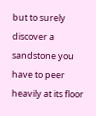but to surely discover a sandstone you have to peer heavily at its floor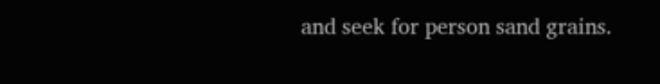and seek for person sand grains.